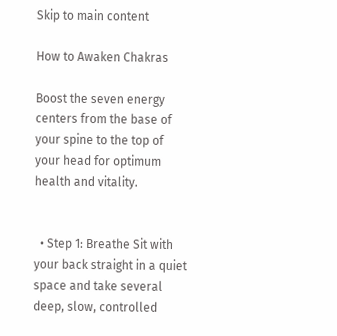Skip to main content

How to Awaken Chakras

Boost the seven energy centers from the base of your spine to the top of your head for optimum health and vitality.


  • Step 1: Breathe Sit with your back straight in a quiet space and take several deep, slow, controlled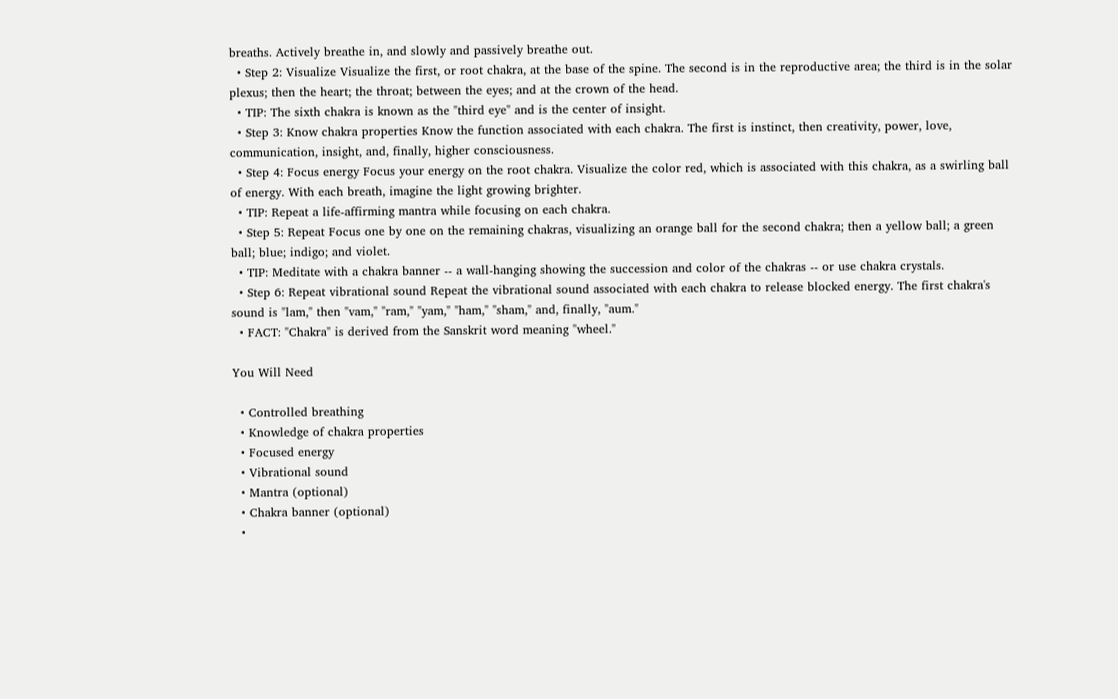breaths. Actively breathe in, and slowly and passively breathe out.
  • Step 2: Visualize Visualize the first, or root chakra, at the base of the spine. The second is in the reproductive area; the third is in the solar plexus; then the heart; the throat; between the eyes; and at the crown of the head.
  • TIP: The sixth chakra is known as the "third eye" and is the center of insight.
  • Step 3: Know chakra properties Know the function associated with each chakra. The first is instinct, then creativity, power, love, communication, insight, and, finally, higher consciousness.
  • Step 4: Focus energy Focus your energy on the root chakra. Visualize the color red, which is associated with this chakra, as a swirling ball of energy. With each breath, imagine the light growing brighter.
  • TIP: Repeat a life-affirming mantra while focusing on each chakra.
  • Step 5: Repeat Focus one by one on the remaining chakras, visualizing an orange ball for the second chakra; then a yellow ball; a green ball; blue; indigo; and violet.
  • TIP: Meditate with a chakra banner -- a wall-hanging showing the succession and color of the chakras -- or use chakra crystals.
  • Step 6: Repeat vibrational sound Repeat the vibrational sound associated with each chakra to release blocked energy. The first chakra's sound is "lam," then "vam," "ram," "yam," "ham," "sham," and, finally, "aum."
  • FACT: "Chakra" is derived from the Sanskrit word meaning "wheel."

You Will Need

  • Controlled breathing
  • Knowledge of chakra properties
  • Focused energy
  • Vibrational sound
  • Mantra (optional)
  • Chakra banner (optional)
  •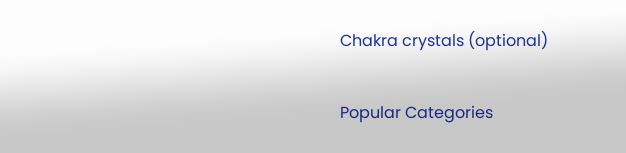Chakra crystals (optional)

Popular Categories